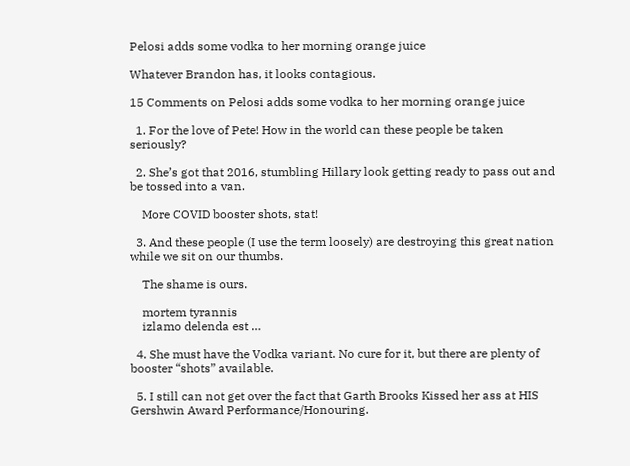Pelosi adds some vodka to her morning orange juice

Whatever Brandon has, it looks contagious.

15 Comments on Pelosi adds some vodka to her morning orange juice

  1. For the love of Pete! How in the world can these people be taken seriously?

  2. She’s got that 2016, stumbling Hillary look getting ready to pass out and be tossed into a van.

    More COVID booster shots, stat!

  3. And these people (I use the term loosely) are destroying this great nation while we sit on our thumbs.

    The shame is ours.

    mortem tyrannis
    izlamo delenda est …

  4. She must have the Vodka variant. No cure for it, but there are plenty of booster “shots” available.

  5. I still can not get over the fact that Garth Brooks Kissed her ass at HIS Gershwin Award Performance/Honouring.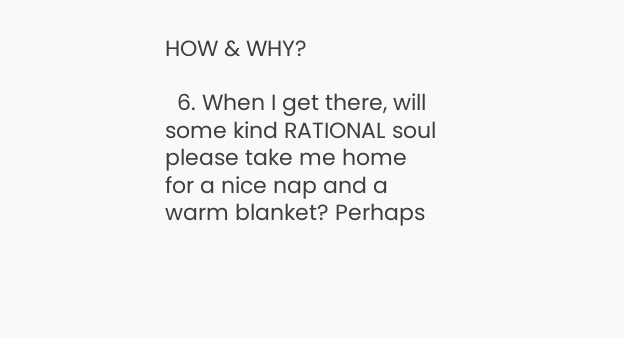HOW & WHY?

  6. When I get there, will some kind RATIONAL soul please take me home for a nice nap and a warm blanket? Perhaps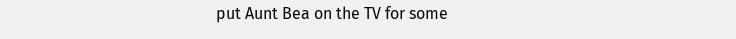put Aunt Bea on the TV for some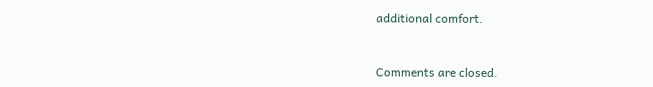additional comfort.


Comments are closed.